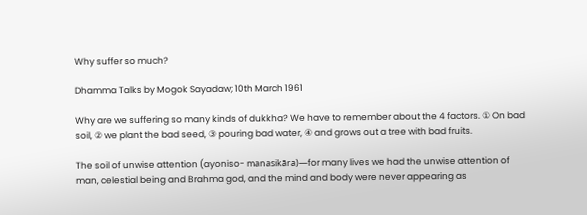Why suffer so much?

Dhamma Talks by Mogok Sayadaw; 10th March 1961

Why are we suffering so many kinds of dukkha? We have to remember about the 4 factors. ① On bad soil, ② we plant the bad seed, ③ pouring bad water, ④ and grows out a tree with bad fruits.

The soil of unwise attention (ayoniso- manasikāra)—for many lives we had the unwise attention of man, celestial being and Brahma god, and the mind and body were never appearing as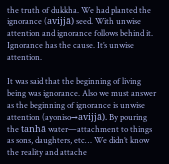the truth of dukkha. We had planted the ignorance (avijjā) seed. With unwise attention and ignorance follows behind it. Ignorance has the cause. It’s unwise attention.

It was said that the beginning of living being was ignorance. Also we must answer as the beginning of ignorance is unwise attention (ayoniso→avijjā). By pouring the tanhā water—attachment to things as sons, daughters, etc… We didn’t know the reality and attache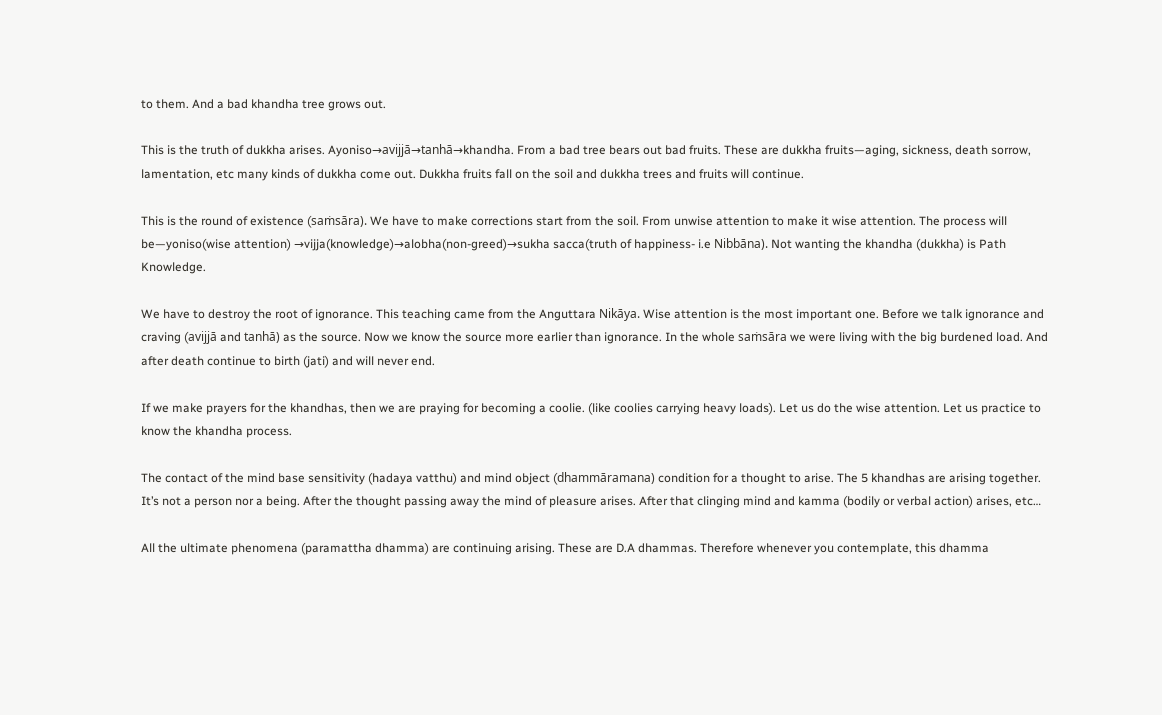to them. And a bad khandha tree grows out.

This is the truth of dukkha arises. Ayoniso→avijjā→tanhā→khandha. From a bad tree bears out bad fruits. These are dukkha fruits—aging, sickness, death sorrow, lamentation, etc many kinds of dukkha come out. Dukkha fruits fall on the soil and dukkha trees and fruits will continue.

This is the round of existence (saṁsāra). We have to make corrections start from the soil. From unwise attention to make it wise attention. The process will be—yoniso(wise attention) →vijja(knowledge)→alobha(non-greed)→sukha sacca(truth of happiness- i.e Nibbāna). Not wanting the khandha (dukkha) is Path Knowledge.

We have to destroy the root of ignorance. This teaching came from the Anguttara Nikāya. Wise attention is the most important one. Before we talk ignorance and craving (avijjā and tanhā) as the source. Now we know the source more earlier than ignorance. In the whole saṁsāra we were living with the big burdened load. And after death continue to birth (jati) and will never end.

If we make prayers for the khandhas, then we are praying for becoming a coolie. (like coolies carrying heavy loads). Let us do the wise attention. Let us practice to know the khandha process.

The contact of the mind base sensitivity (hadaya vatthu) and mind object (dhammāramana) condition for a thought to arise. The 5 khandhas are arising together. It’s not a person nor a being. After the thought passing away the mind of pleasure arises. After that clinging mind and kamma (bodily or verbal action) arises, etc…

All the ultimate phenomena (paramattha dhamma) are continuing arising. These are D.A dhammas. Therefore whenever you contemplate, this dhamma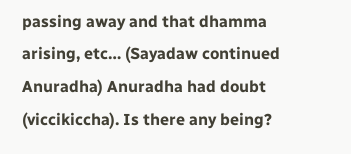passing away and that dhamma arising, etc… (Sayadaw continued Anuradha) Anuradha had doubt (viccikiccha). Is there any being?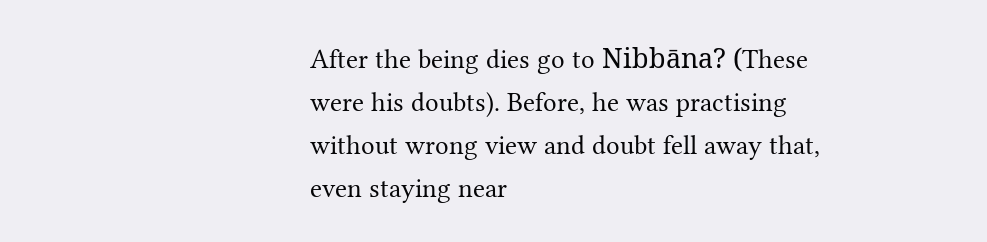After the being dies go to Nibbāna? (These were his doubts). Before, he was practising without wrong view and doubt fell away that, even staying near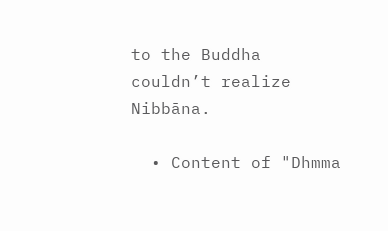to the Buddha couldn’t realize Nibbāna.

  • Content of "Dhmma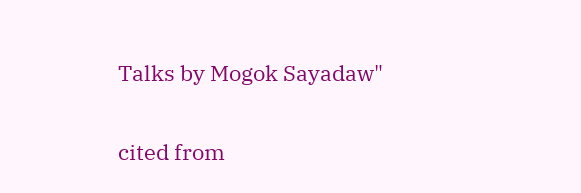Talks by Mogok Sayadaw"

cited from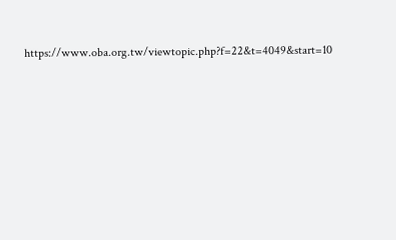https://www.oba.org.tw/viewtopic.php?f=22&t=4049&start=10